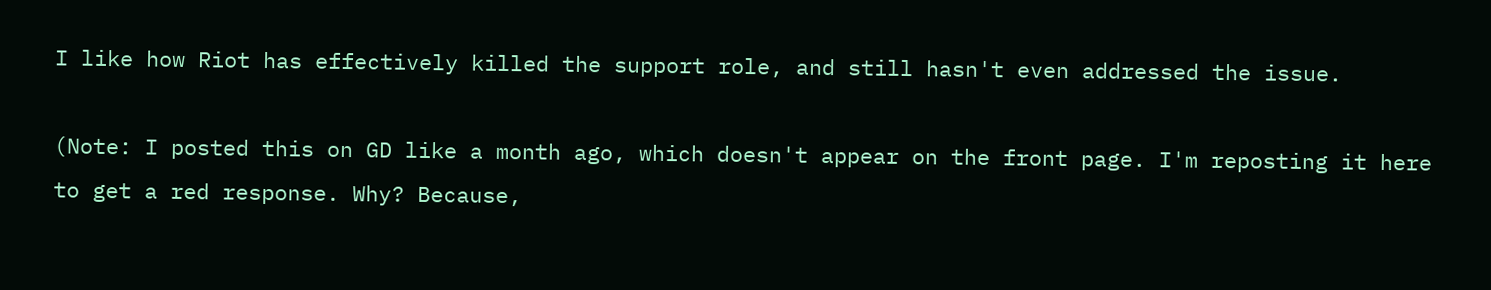I like how Riot has effectively killed the support role, and still hasn't even addressed the issue.

(Note: I posted this on GD like a month ago, which doesn't appear on the front page. I'm reposting it here to get a red response. Why? Because,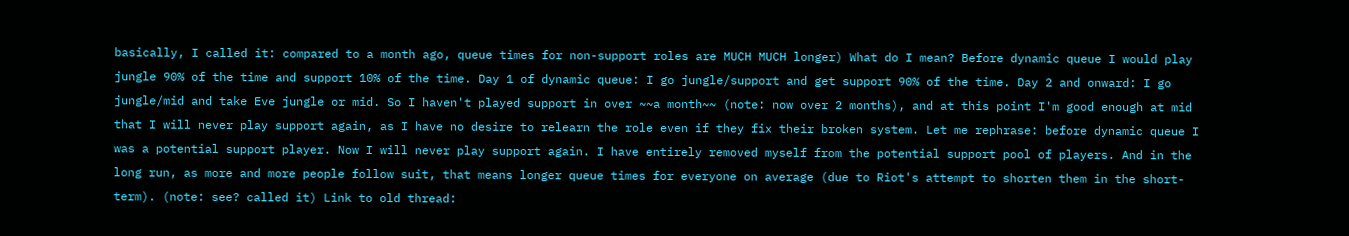basically, I called it: compared to a month ago, queue times for non-support roles are MUCH MUCH longer) What do I mean? Before dynamic queue I would play jungle 90% of the time and support 10% of the time. Day 1 of dynamic queue: I go jungle/support and get support 90% of the time. Day 2 and onward: I go jungle/mid and take Eve jungle or mid. So I haven't played support in over ~~a month~~ (note: now over 2 months), and at this point I'm good enough at mid that I will never play support again, as I have no desire to relearn the role even if they fix their broken system. Let me rephrase: before dynamic queue I was a potential support player. Now I will never play support again. I have entirely removed myself from the potential support pool of players. And in the long run, as more and more people follow suit, that means longer queue times for everyone on average (due to Riot's attempt to shorten them in the short-term). (note: see? called it) Link to old thread: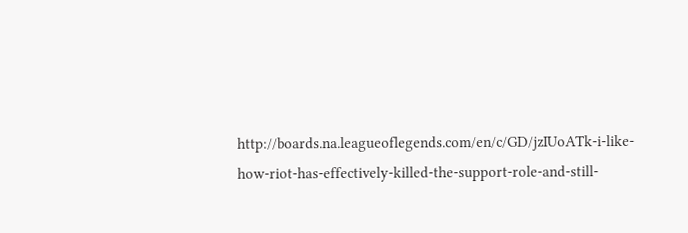http://boards.na.leagueoflegends.com/en/c/GD/jzIUoATk-i-like-how-riot-has-effectively-killed-the-support-role-and-still-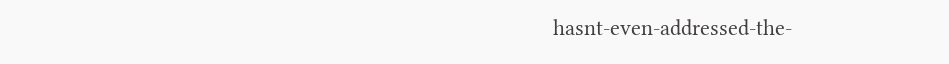hasnt-even-addressed-the-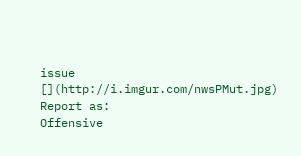issue [](http://i.imgur.com/nwsPMut.jpg)
Report as:
Offensive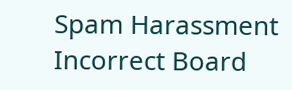Spam Harassment Incorrect Board